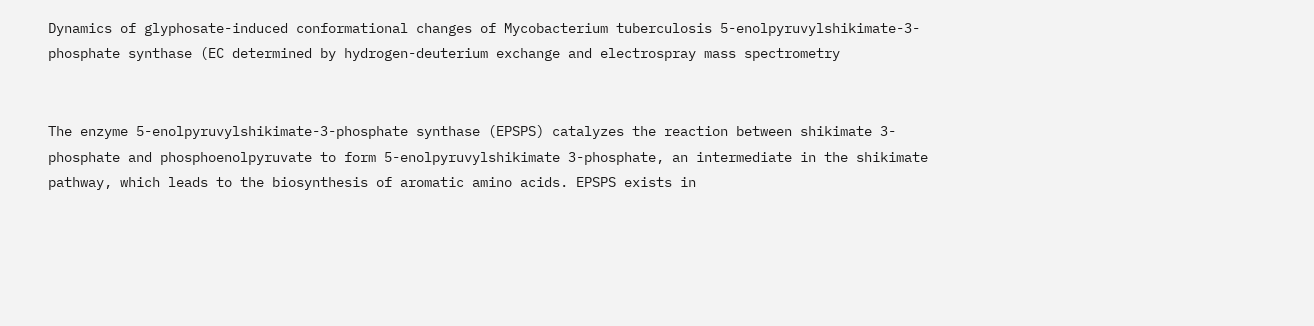Dynamics of glyphosate-induced conformational changes of Mycobacterium tuberculosis 5-enolpyruvylshikimate-3-phosphate synthase (EC determined by hydrogen-deuterium exchange and electrospray mass spectrometry


The enzyme 5-enolpyruvylshikimate-3-phosphate synthase (EPSPS) catalyzes the reaction between shikimate 3-phosphate and phosphoenolpyruvate to form 5-enolpyruvylshikimate 3-phosphate, an intermediate in the shikimate pathway, which leads to the biosynthesis of aromatic amino acids. EPSPS exists in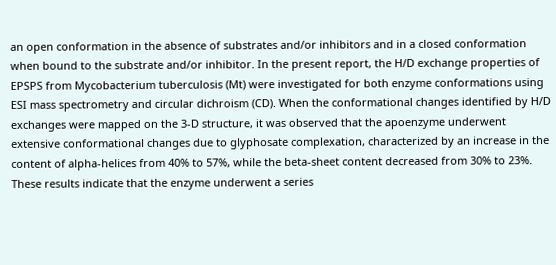an open conformation in the absence of substrates and/or inhibitors and in a closed conformation when bound to the substrate and/or inhibitor. In the present report, the H/D exchange properties of EPSPS from Mycobacterium tuberculosis (Mt) were investigated for both enzyme conformations using ESI mass spectrometry and circular dichroism (CD). When the conformational changes identified by H/D exchanges were mapped on the 3-D structure, it was observed that the apoenzyme underwent extensive conformational changes due to glyphosate complexation, characterized by an increase in the content of alpha-helices from 40% to 57%, while the beta-sheet content decreased from 30% to 23%. These results indicate that the enzyme underwent a series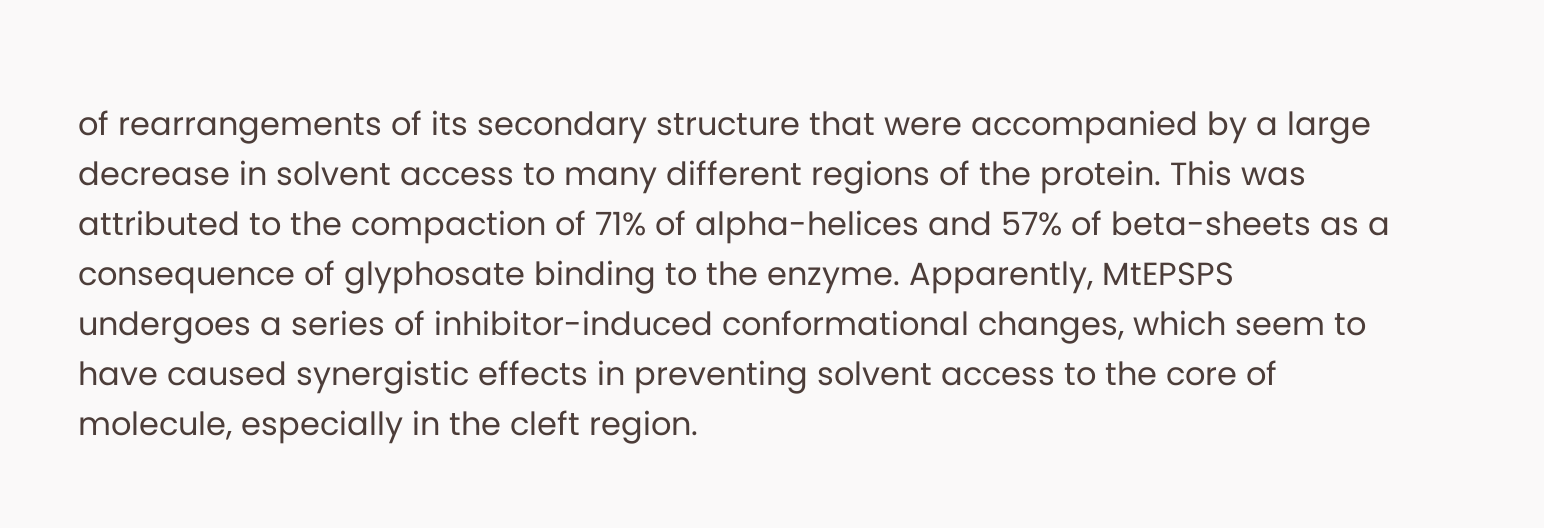of rearrangements of its secondary structure that were accompanied by a large decrease in solvent access to many different regions of the protein. This was attributed to the compaction of 71% of alpha-helices and 57% of beta-sheets as a consequence of glyphosate binding to the enzyme. Apparently, MtEPSPS undergoes a series of inhibitor-induced conformational changes, which seem to have caused synergistic effects in preventing solvent access to the core of molecule, especially in the cleft region.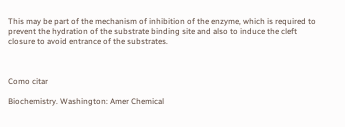This may be part of the mechanism of inhibition of the enzyme, which is required to prevent the hydration of the substrate binding site and also to induce the cleft closure to avoid entrance of the substrates.



Como citar

Biochemistry. Washington: Amer Chemical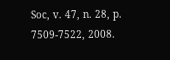Soc, v. 47, n. 28, p. 7509-7522, 2008.